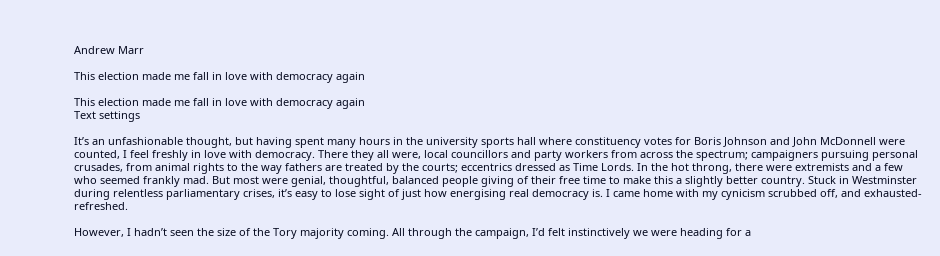Andrew Marr

This election made me fall in love with democracy again

This election made me fall in love with democracy again
Text settings

It’s an unfashionable thought, but having spent many hours in the university sports hall where constituency votes for Boris Johnson and John McDonnell were counted, I feel freshly in love with democracy. There they all were, local councillors and party workers from across the spectrum; campaigners pursuing personal crusades, from animal rights to the way fathers are treated by the courts; eccentrics dressed as Time Lords. In the hot throng, there were extremists and a few who seemed frankly mad. But most were genial, thoughtful, balanced people giving of their free time to make this a slightly better country. Stuck in Westminster during relentless parliamentary crises, it’s easy to lose sight of just how energising real democracy is. I came home with my cynicism scrubbed off, and exhausted-refreshed.

However, I hadn’t seen the size of the Tory majority coming. All through the campaign, I’d felt instinctively we were heading for a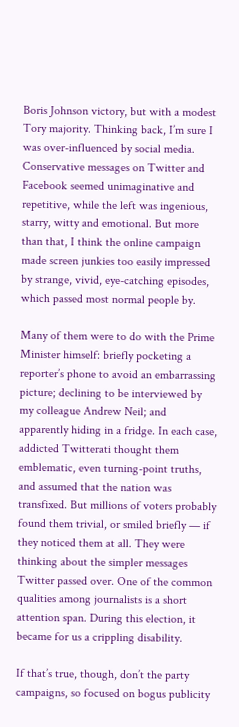Boris Johnson victory, but with a modest Tory majority. Thinking back, I’m sure I was over-influenced by social media. Conservative messages on Twitter and Facebook seemed unimaginative and repetitive, while the left was ingenious, starry, witty and emotional. But more than that, I think the online campaign made screen junkies too easily impressed by strange, vivid, eye-catching episodes, which passed most normal people by.

Many of them were to do with the Prime Minister himself: briefly pocketing a reporter’s phone to avoid an embarrassing picture; declining to be interviewed by my colleague Andrew Neil; and apparently hiding in a fridge. In each case, addicted Twitterati thought them emblematic, even turning-point truths, and assumed that the nation was transfixed. But millions of voters probably found them trivial, or smiled briefly — if they noticed them at all. They were thinking about the simpler messages Twitter passed over. One of the common qualities among journalists is a short attention span. During this election, it became for us a crippling disability.

If that’s true, though, don’t the party campaigns, so focused on bogus publicity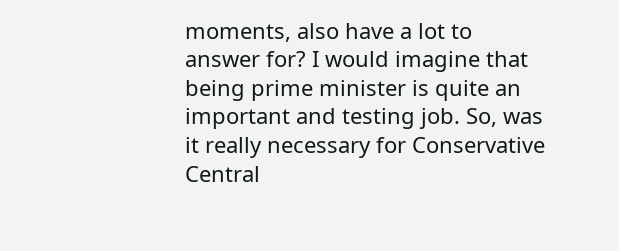moments, also have a lot to answer for? I would imagine that being prime minister is quite an important and testing job. So, was it really necessary for Conservative Central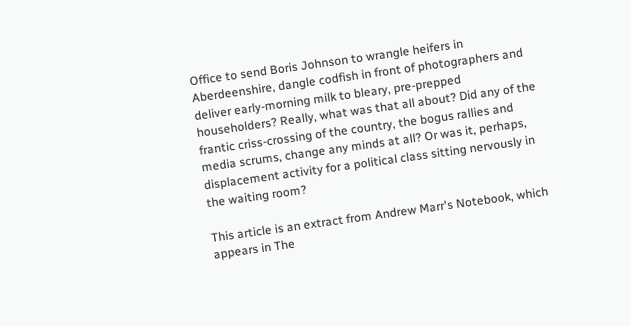Office to send Boris Johnson to wrangle heifers in Aberdeenshire, dangle codfish in front of photographers and deliver early-morning milk to bleary, pre-prepped householders? Really, what was that all about? Did any of the frantic criss-crossing of the country, the bogus rallies and media scrums, change any minds at all? Or was it, perhaps, displacement activity for a political class sitting nervously in the waiting room?

This article is an extract from Andrew Marr's Notebook, which appears in The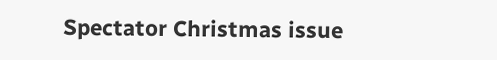Spectator Christmas issue